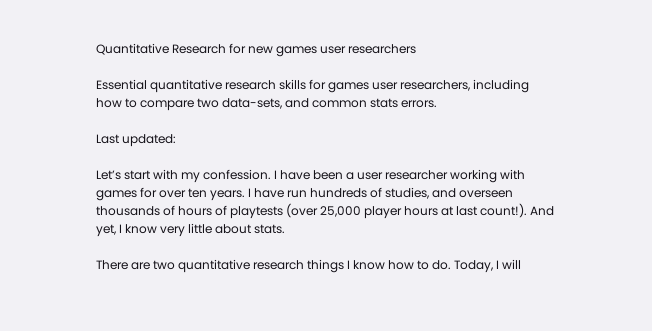Quantitative Research for new games user researchers

Essential quantitative research skills for games user researchers, including how to compare two data-sets, and common stats errors.

Last updated:

Let’s start with my confession. I have been a user researcher working with games for over ten years. I have run hundreds of studies, and overseen thousands of hours of playtests (over 25,000 player hours at last count!). And yet, I know very little about stats.

There are two quantitative research things I know how to do. Today, I will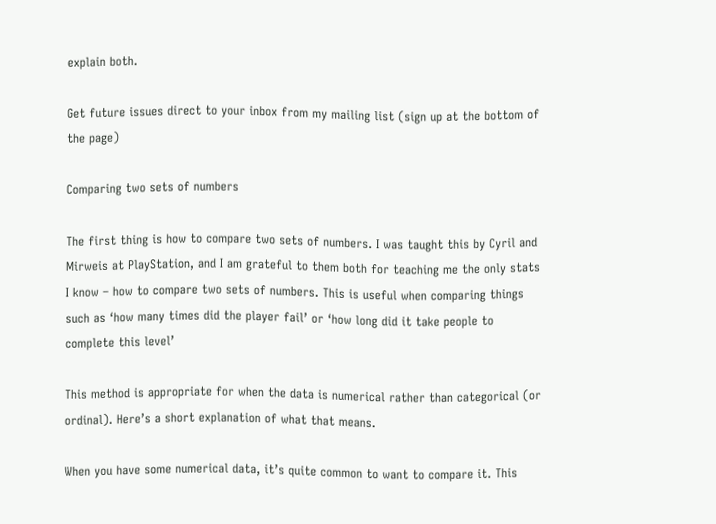explain both.

Get future issues direct to your inbox from my mailing list (sign up at the bottom of the page)

Comparing two sets of numbers

The first thing is how to compare two sets of numbers. I was taught this by Cyril and Mirweis at PlayStation, and I am grateful to them both for teaching me the only stats I know – how to compare two sets of numbers. This is useful when comparing things such as ‘how many times did the player fail’ or ‘how long did it take people to complete this level’

This method is appropriate for when the data is numerical rather than categorical (or ordinal). Here’s a short explanation of what that means.

When you have some numerical data, it’s quite common to want to compare it. This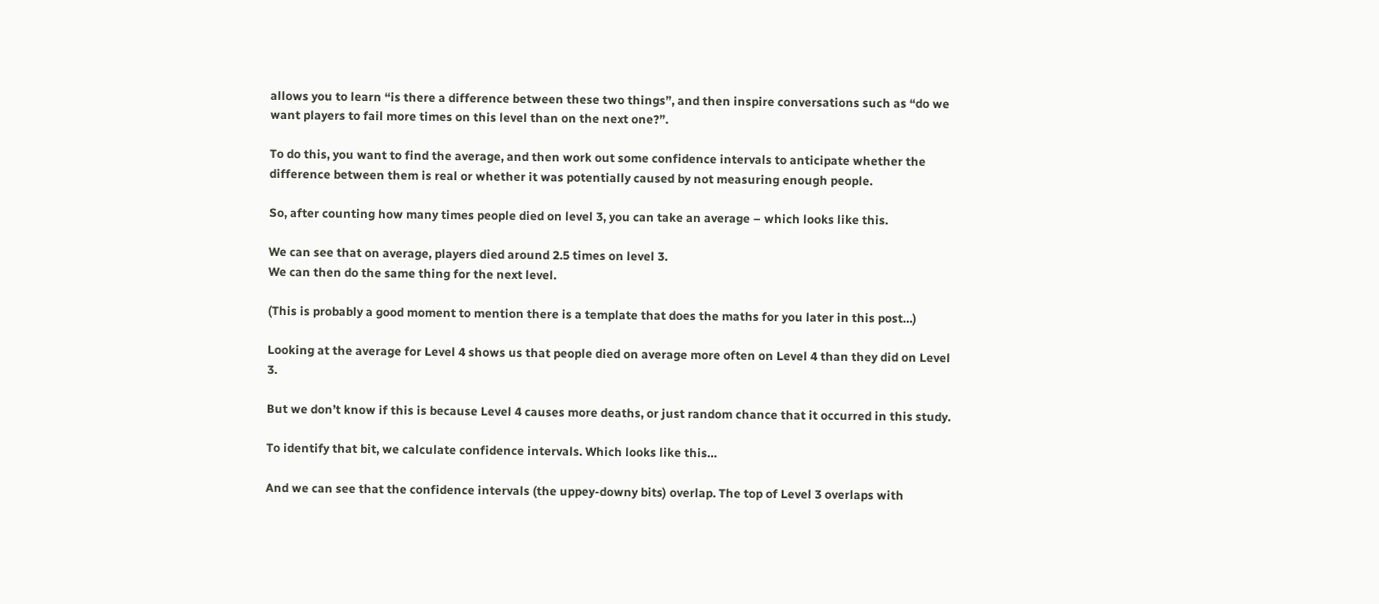allows you to learn “is there a difference between these two things”, and then inspire conversations such as “do we want players to fail more times on this level than on the next one?”.

To do this, you want to find the average, and then work out some confidence intervals to anticipate whether the difference between them is real or whether it was potentially caused by not measuring enough people.

So, after counting how many times people died on level 3, you can take an average – which looks like this.

We can see that on average, players died around 2.5 times on level 3.
We can then do the same thing for the next level.

(This is probably a good moment to mention there is a template that does the maths for you later in this post…)

Looking at the average for Level 4 shows us that people died on average more often on Level 4 than they did on Level 3.

But we don’t know if this is because Level 4 causes more deaths, or just random chance that it occurred in this study.

To identify that bit, we calculate confidence intervals. Which looks like this…

And we can see that the confidence intervals (the uppey-downy bits) overlap. The top of Level 3 overlaps with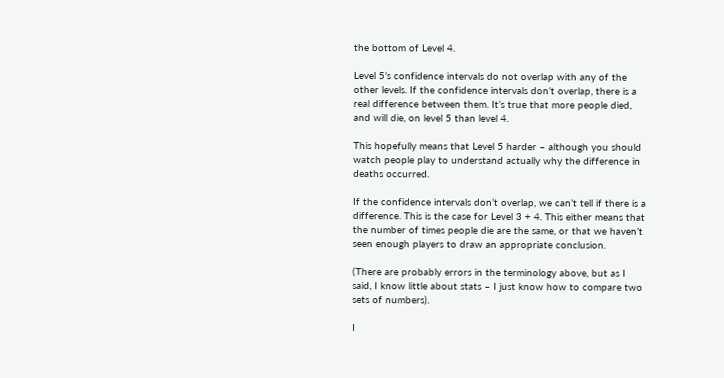the bottom of Level 4.

Level 5’s confidence intervals do not overlap with any of the other levels. If the confidence intervals don’t overlap, there is a real difference between them. It’s true that more people died, and will die, on level 5 than level 4.

This hopefully means that Level 5 harder – although you should watch people play to understand actually why the difference in deaths occurred.

If the confidence intervals don’t overlap, we can’t tell if there is a difference. This is the case for Level 3 + 4. This either means that the number of times people die are the same, or that we haven’t seen enough players to draw an appropriate conclusion.

(There are probably errors in the terminology above, but as I said, I know little about stats – I just know how to compare two sets of numbers).

I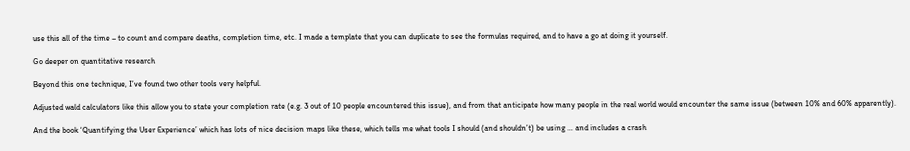use this all of the time – to count and compare deaths, completion time, etc. I made a template that you can duplicate to see the formulas required, and to have a go at doing it yourself.

Go deeper on quantitative research

Beyond this one technique, I’ve found two other tools very helpful.

Adjusted wald calculators like this allow you to state your completion rate (e.g. 3 out of 10 people encountered this issue), and from that anticipate how many people in the real world would encounter the same issue (between 10% and 60% apparently).

And the book ‘Quantifying the User Experience’ which has lots of nice decision maps like these, which tells me what tools I should (and shouldn’t) be using … and includes a crash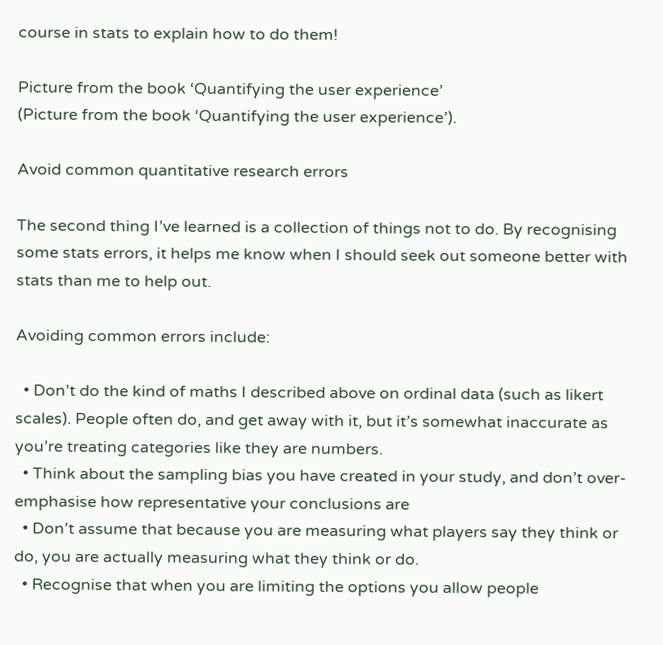course in stats to explain how to do them!

Picture from the book ‘Quantifying the user experience’
(Picture from the book ‘Quantifying the user experience’).

Avoid common quantitative research errors

The second thing I’ve learned is a collection of things not to do. By recognising some stats errors, it helps me know when I should seek out someone better with stats than me to help out.

Avoiding common errors include:

  • Don’t do the kind of maths I described above on ordinal data (such as likert scales). People often do, and get away with it, but it’s somewhat inaccurate as you’re treating categories like they are numbers.
  • Think about the sampling bias you have created in your study, and don’t over-emphasise how representative your conclusions are
  • Don’t assume that because you are measuring what players say they think or do, you are actually measuring what they think or do.
  • Recognise that when you are limiting the options you allow people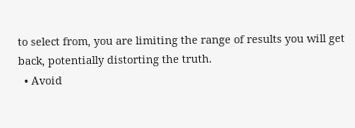to select from, you are limiting the range of results you will get back, potentially distorting the truth.
  • Avoid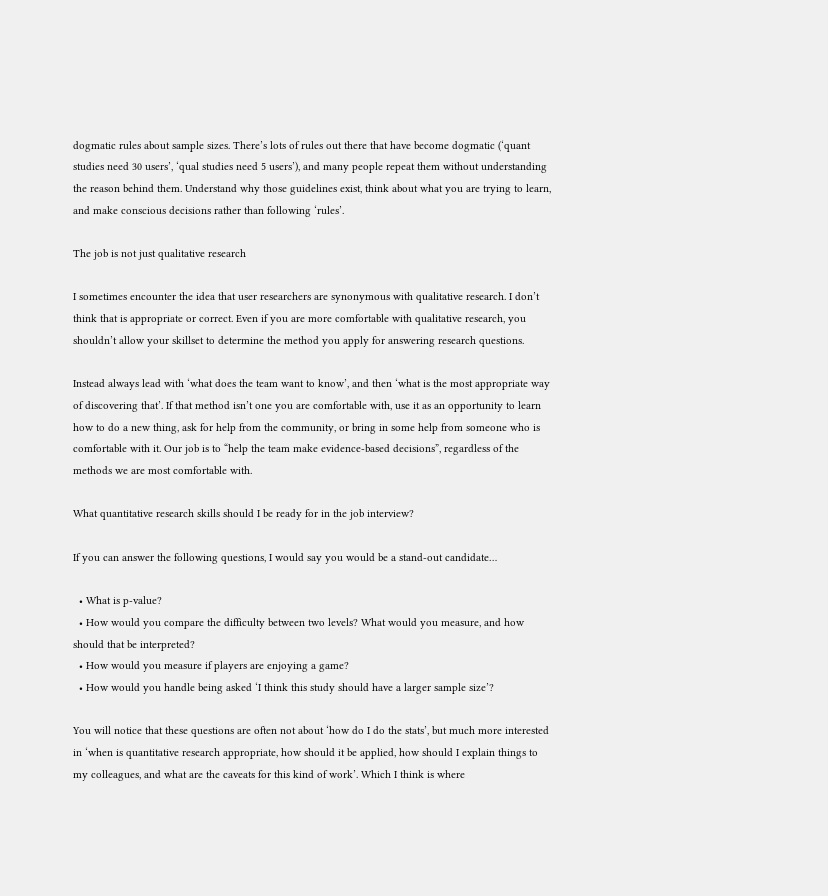dogmatic rules about sample sizes. There’s lots of rules out there that have become dogmatic (‘quant studies need 30 users’, ‘qual studies need 5 users’), and many people repeat them without understanding the reason behind them. Understand why those guidelines exist, think about what you are trying to learn, and make conscious decisions rather than following ‘rules’.

The job is not just qualitative research

I sometimes encounter the idea that user researchers are synonymous with qualitative research. I don’t think that is appropriate or correct. Even if you are more comfortable with qualitative research, you shouldn’t allow your skillset to determine the method you apply for answering research questions.

Instead always lead with ‘what does the team want to know’, and then ‘what is the most appropriate way of discovering that’. If that method isn’t one you are comfortable with, use it as an opportunity to learn how to do a new thing, ask for help from the community, or bring in some help from someone who is comfortable with it. Our job is to “help the team make evidence-based decisions”, regardless of the methods we are most comfortable with.

What quantitative research skills should I be ready for in the job interview?

If you can answer the following questions, I would say you would be a stand-out candidate…

  • What is p-value?
  • How would you compare the difficulty between two levels? What would you measure, and how should that be interpreted?
  • How would you measure if players are enjoying a game?
  • How would you handle being asked ‘I think this study should have a larger sample size’?

You will notice that these questions are often not about ‘how do I do the stats’, but much more interested in ‘when is quantitative research appropriate, how should it be applied, how should I explain things to my colleagues, and what are the caveats for this kind of work’. Which I think is where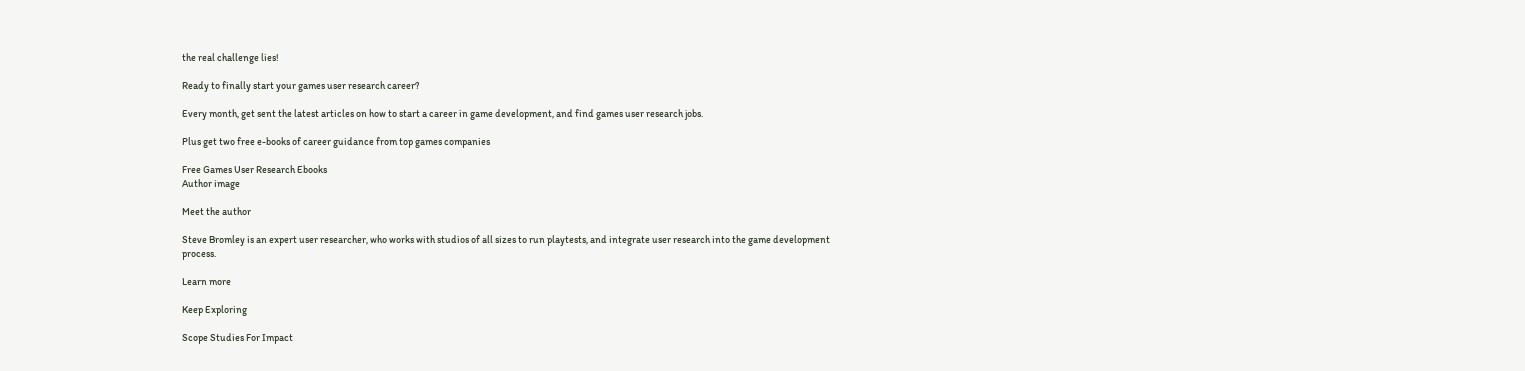the real challenge lies!

Ready to finally start your games user research career?

Every month, get sent the latest articles on how to start a career in game development, and find games user research jobs.

Plus get two free e-books of career guidance from top games companies

Free Games User Research Ebooks
Author image

Meet the author

Steve Bromley is an expert user researcher, who works with studios of all sizes to run playtests, and integrate user research into the game development process.

Learn more

Keep Exploring

Scope Studies For Impact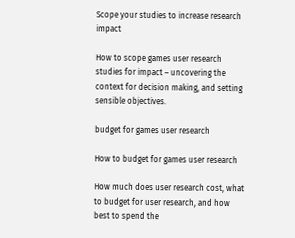Scope your studies to increase research impact

How to scope games user research studies for impact – uncovering the context for decision making, and setting sensible objectives.

budget for games user research

How to budget for games user research

How much does user research cost, what to budget for user research, and how best to spend the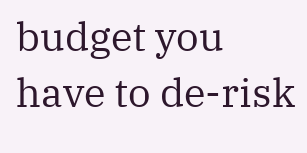budget you have to de-risk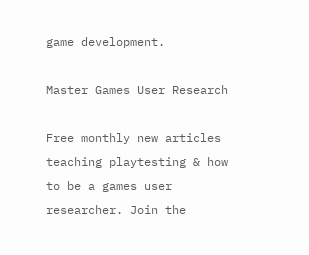game development.

Master Games User Research

Free monthly new articles teaching playtesting & how to be a games user researcher. Join the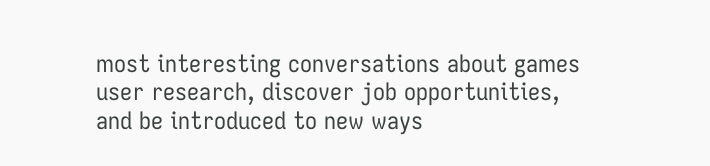most interesting conversations about games user research, discover job opportunities, and be introduced to new ways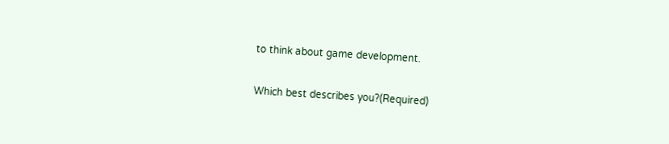to think about game development.

Which best describes you?(Required)